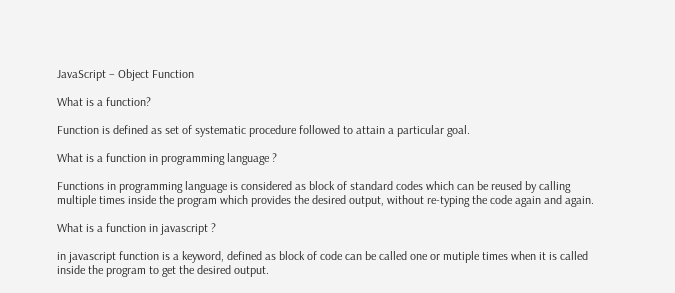JavaScript – Object Function

What is a function?

Function is defined as set of systematic procedure followed to attain a particular goal.

What is a function in programming language ?

Functions in programming language is considered as block of standard codes which can be reused by calling multiple times inside the program which provides the desired output, without re-typing the code again and again.

What is a function in javascript ?

in javascript function is a keyword, defined as block of code can be called one or mutiple times when it is called inside the program to get the desired output.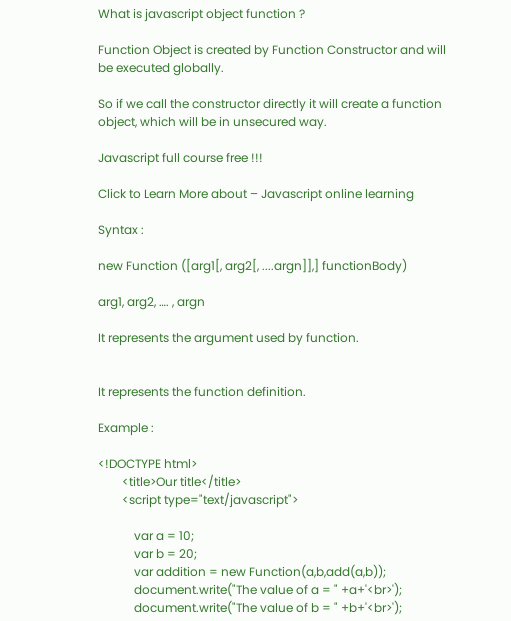What is javascript object function ?

Function Object is created by Function Constructor and will be executed globally.

So if we call the constructor directly it will create a function object, which will be in unsecured way.

Javascript full course free !!!

Click to Learn More about – Javascript online learning

Syntax :

new Function ([arg1[, arg2[, ....argn]],] functionBody)

arg1, arg2, …. , argn

It represents the argument used by function.


It represents the function definition.

Example :

<!DOCTYPE html>
        <title>Our title</title>
        <script type="text/javascript">

            var a = 10;
            var b = 20;
            var addition = new Function(a,b,add(a,b));
            document.write("The value of a = " +a+'<br>');
            document.write("The value of b = " +b+'<br>');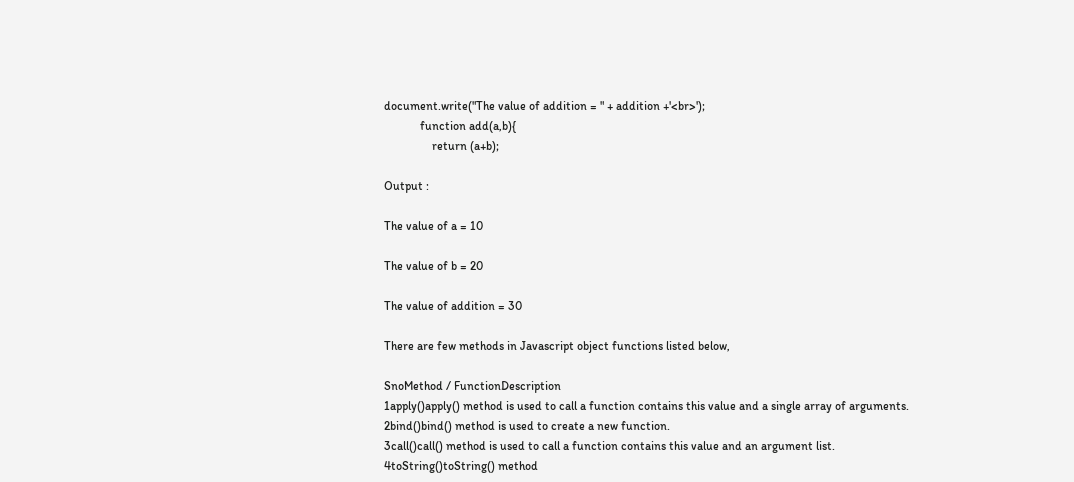document.write("The value of addition = " + addition +'<br>');
            function add(a,b){
                return (a+b);

Output :

The value of a = 10

The value of b = 20

The value of addition = 30

There are few methods in Javascript object functions listed below,

SnoMethod / FunctionDescription
1apply()apply() method is used to call a function contains this value and a single array of arguments.
2bind()bind() method is used to create a new function.
3call()call() method is used to call a function contains this value and an argument list.
4toString()toString() method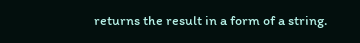returns the result in a form of a string.